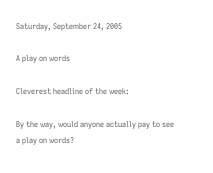Saturday, September 24, 2005

A play on words

Cleverest headline of the week:

By the way, would anyone actually pay to see a play on words?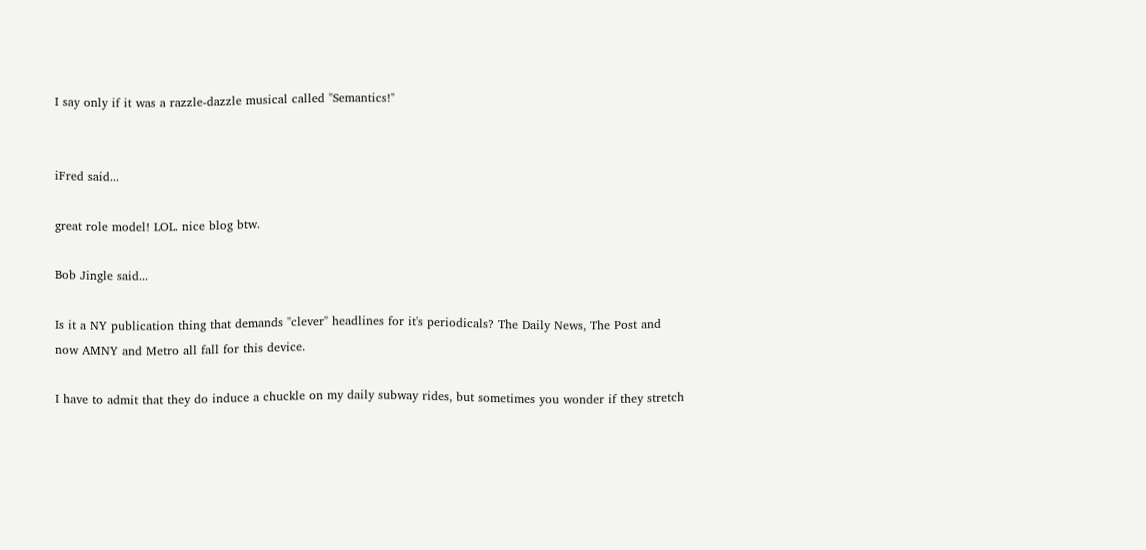I say only if it was a razzle-dazzle musical called "Semantics!"


iFred said...

great role model! LOL. nice blog btw.

Bob Jingle said...

Is it a NY publication thing that demands "clever" headlines for it's periodicals? The Daily News, The Post and now AMNY and Metro all fall for this device.

I have to admit that they do induce a chuckle on my daily subway rides, but sometimes you wonder if they stretch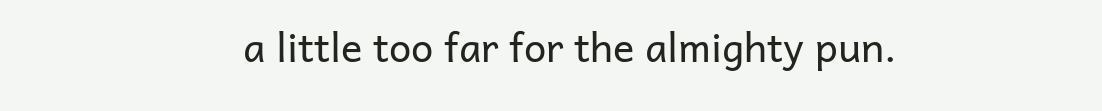a little too far for the almighty pun.